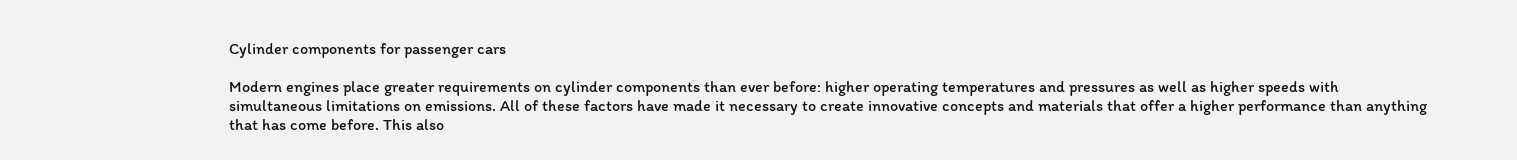Cylinder components for passenger cars

Modern engines place greater requirements on cylinder components than ever before: higher operating temperatures and pressures as well as higher speeds with simultaneous limitations on emissions. All of these factors have made it necessary to create innovative concepts and materials that offer a higher performance than anything that has come before. This also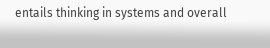entails thinking in systems and overall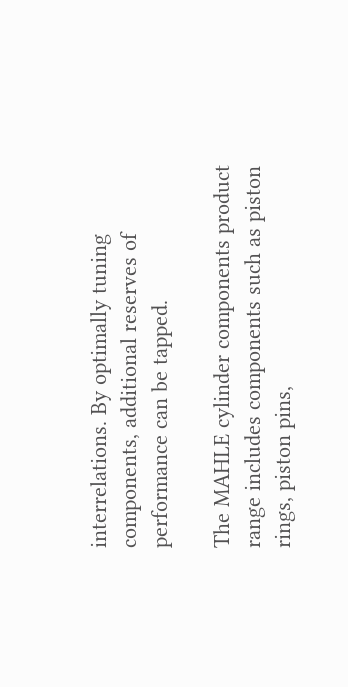interrelations. By optimally tuning components, additional reserves of performance can be tapped.

The MAHLE cylinder components product range includes components such as piston rings, piston pins,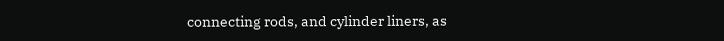connecting rods, and cylinder liners, as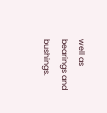well as bearings and bushings.